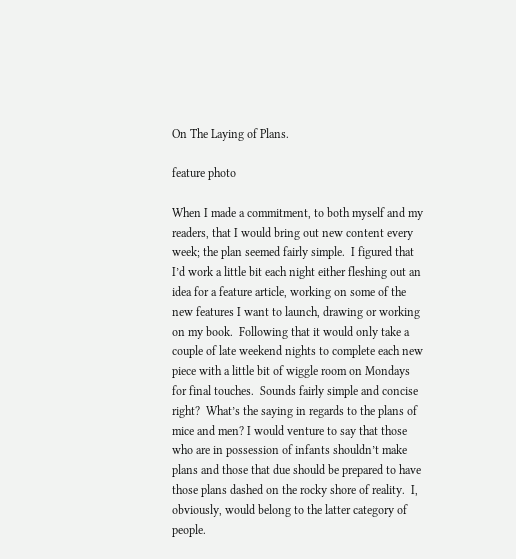On The Laying of Plans.

feature photo

When I made a commitment, to both myself and my readers, that I would bring out new content every week; the plan seemed fairly simple.  I figured that I’d work a little bit each night either fleshing out an idea for a feature article, working on some of the new features I want to launch, drawing or working on my book.  Following that it would only take a couple of late weekend nights to complete each new piece with a little bit of wiggle room on Mondays for final touches.  Sounds fairly simple and concise right?  What’s the saying in regards to the plans of mice and men? I would venture to say that those who are in possession of infants shouldn’t make plans and those that due should be prepared to have those plans dashed on the rocky shore of reality.  I, obviously, would belong to the latter category of people.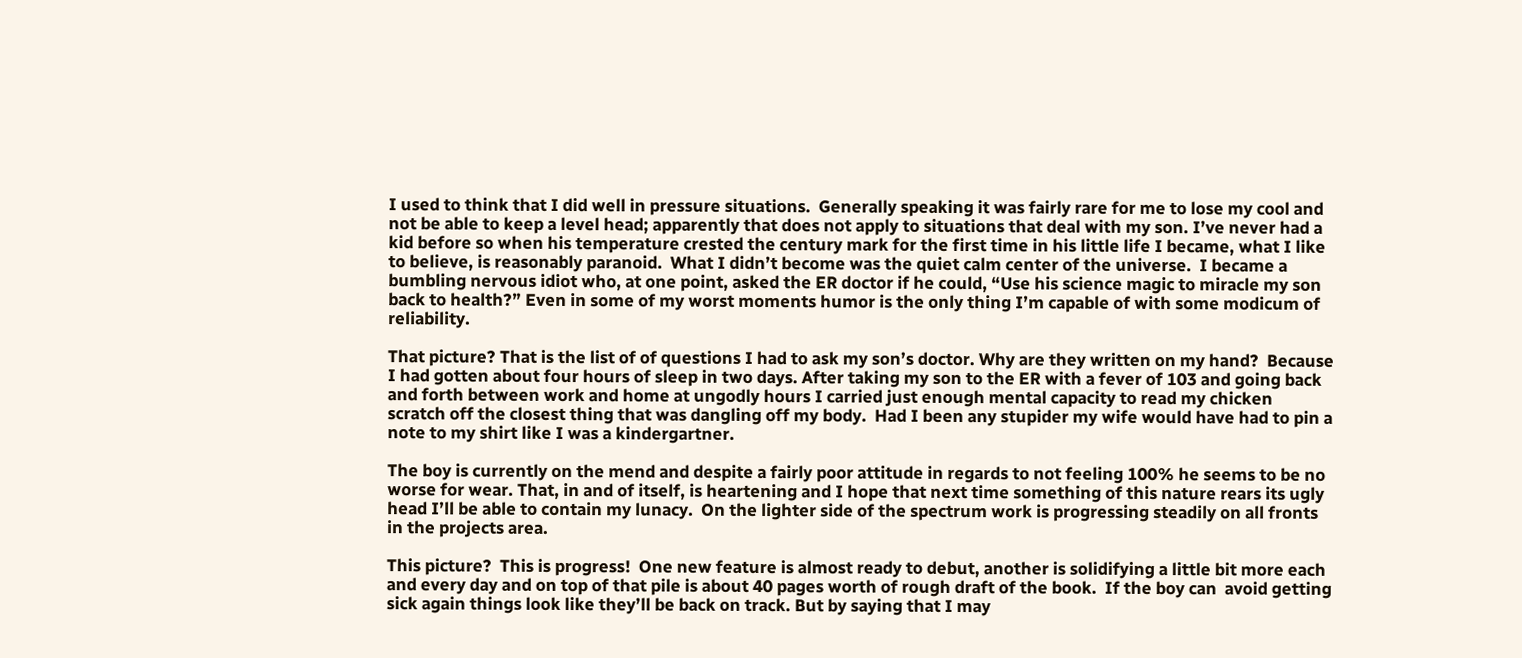I used to think that I did well in pressure situations.  Generally speaking it was fairly rare for me to lose my cool and not be able to keep a level head; apparently that does not apply to situations that deal with my son. I’ve never had a kid before so when his temperature crested the century mark for the first time in his little life I became, what I like to believe, is reasonably paranoid.  What I didn’t become was the quiet calm center of the universe.  I became a bumbling nervous idiot who, at one point, asked the ER doctor if he could, “Use his science magic to miracle my son back to health?” Even in some of my worst moments humor is the only thing I’m capable of with some modicum of reliability.

That picture? That is the list of of questions I had to ask my son’s doctor. Why are they written on my hand?  Because I had gotten about four hours of sleep in two days. After taking my son to the ER with a fever of 103 and going back and forth between work and home at ungodly hours I carried just enough mental capacity to read my chicken scratch off the closest thing that was dangling off my body.  Had I been any stupider my wife would have had to pin a note to my shirt like I was a kindergartner.

The boy is currently on the mend and despite a fairly poor attitude in regards to not feeling 100% he seems to be no worse for wear. That, in and of itself, is heartening and I hope that next time something of this nature rears its ugly head I’ll be able to contain my lunacy.  On the lighter side of the spectrum work is progressing steadily on all fronts in the projects area.

This picture?  This is progress!  One new feature is almost ready to debut, another is solidifying a little bit more each and every day and on top of that pile is about 40 pages worth of rough draft of the book.  If the boy can  avoid getting sick again things look like they’ll be back on track. But by saying that I may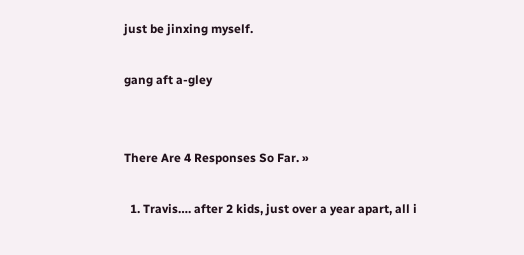just be jinxing myself.

gang aft a-gley


There Are 4 Responses So Far. »

  1. Travis…. after 2 kids, just over a year apart, all i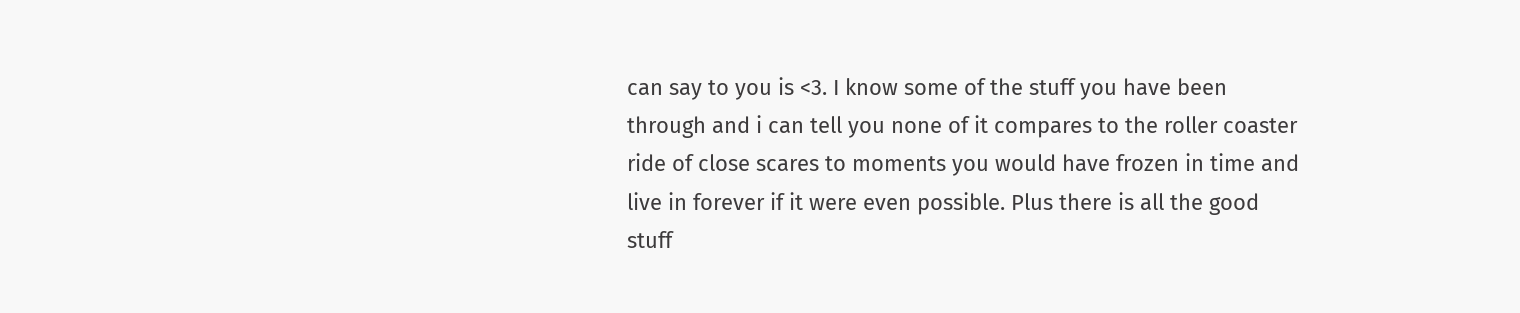can say to you is <3. I know some of the stuff you have been through and i can tell you none of it compares to the roller coaster ride of close scares to moments you would have frozen in time and live in forever if it were even possible. Plus there is all the good stuff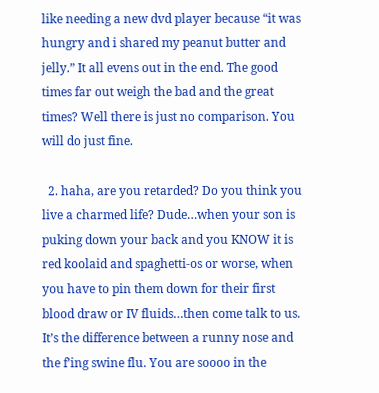like needing a new dvd player because “it was hungry and i shared my peanut butter and jelly.” It all evens out in the end. The good times far out weigh the bad and the great times? Well there is just no comparison. You will do just fine.

  2. haha, are you retarded? Do you think you live a charmed life? Dude…when your son is puking down your back and you KNOW it is red koolaid and spaghetti-os or worse, when you have to pin them down for their first blood draw or IV fluids…then come talk to us. It’s the difference between a runny nose and the f’ing swine flu. You are soooo in the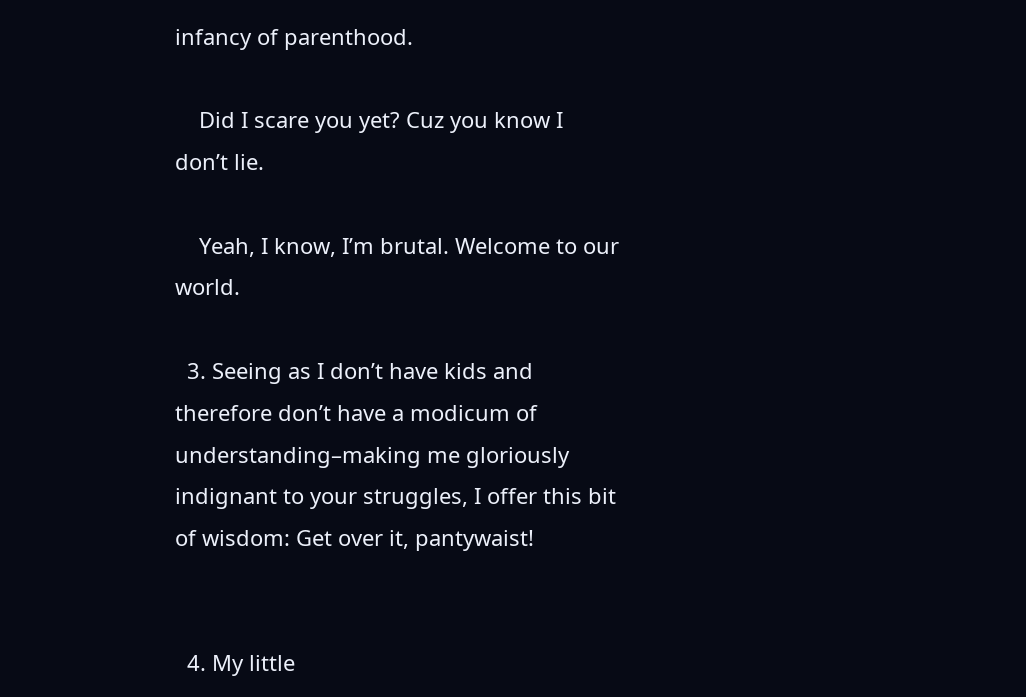infancy of parenthood.

    Did I scare you yet? Cuz you know I don’t lie.

    Yeah, I know, I’m brutal. Welcome to our world.

  3. Seeing as I don’t have kids and therefore don’t have a modicum of understanding–making me gloriously indignant to your struggles, I offer this bit of wisdom: Get over it, pantywaist!


  4. My little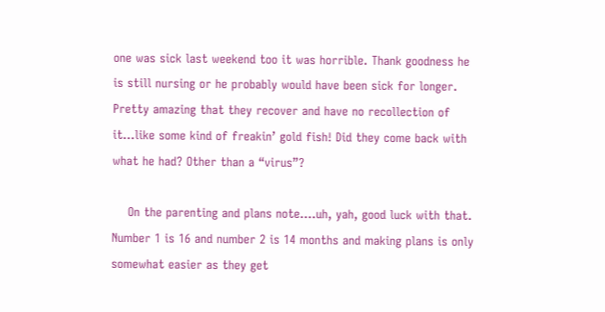one was sick last weekend too it was horrible. Thank goodness he is still nursing or he probably would have been sick for longer. Pretty amazing that they recover and have no recollection of it…like some kind of freakin’ gold fish! Did they come back with what he had? Other than a “virus”?

    On the parenting and plans note….uh, yah, good luck with that. Number 1 is 16 and number 2 is 14 months and making plans is only somewhat easier as they get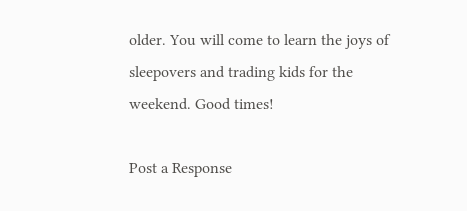older. You will come to learn the joys of sleepovers and trading kids for the weekend. Good times!

Post a Response